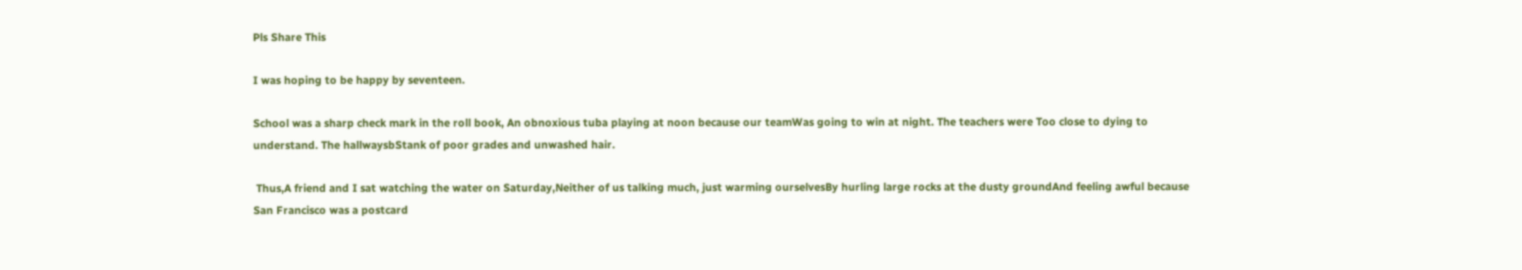Pls Share This

I was hoping to be happy by seventeen.

School was a sharp check mark in the roll book, An obnoxious tuba playing at noon because our teamWas going to win at night. The teachers were Too close to dying to understand. The hallwaysbStank of poor grades and unwashed hair.

 Thus,A friend and I sat watching the water on Saturday,Neither of us talking much, just warming ourselvesBy hurling large rocks at the dusty groundAnd feeling awful because San Francisco was a postcard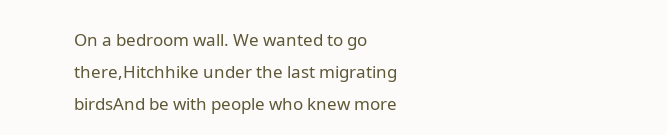On a bedroom wall. We wanted to go there,Hitchhike under the last migrating birdsAnd be with people who knew more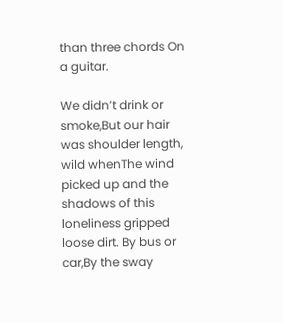than three chords On a guitar.

We didn’t drink or smoke,But our hair was shoulder length, wild whenThe wind picked up and the shadows of this loneliness gripped loose dirt. By bus or car,By the sway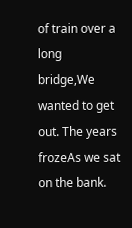of train over a long bridge,We wanted to get out. The years frozeAs we sat on the bank.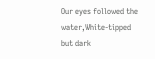Our eyes followed the water,White-tipped but dark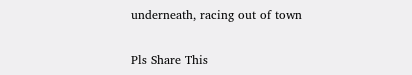underneath, racing out of town


Pls Share This